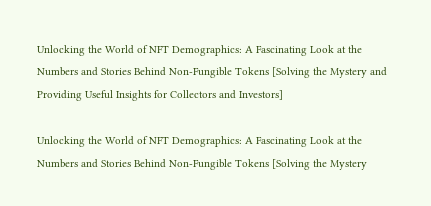Unlocking the World of NFT Demographics: A Fascinating Look at the Numbers and Stories Behind Non-Fungible Tokens [Solving the Mystery and Providing Useful Insights for Collectors and Investors]

Unlocking the World of NFT Demographics: A Fascinating Look at the Numbers and Stories Behind Non-Fungible Tokens [Solving the Mystery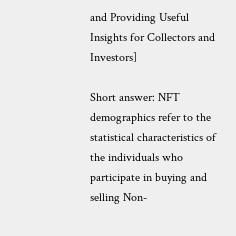and Providing Useful Insights for Collectors and Investors]

Short answer: NFT demographics refer to the statistical characteristics of the individuals who participate in buying and selling Non-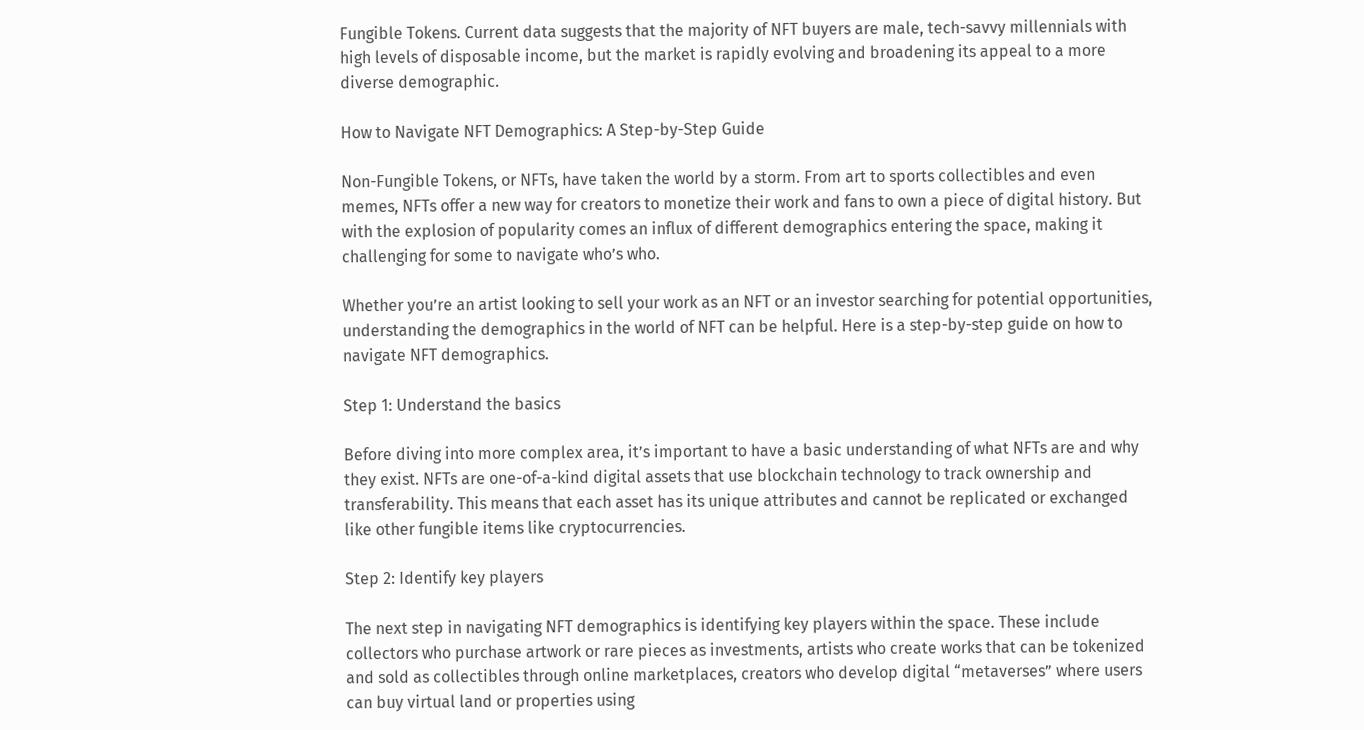Fungible Tokens. Current data suggests that the majority of NFT buyers are male, tech-savvy millennials with high levels of disposable income, but the market is rapidly evolving and broadening its appeal to a more diverse demographic.

How to Navigate NFT Demographics: A Step-by-Step Guide

Non-Fungible Tokens, or NFTs, have taken the world by a storm. From art to sports collectibles and even memes, NFTs offer a new way for creators to monetize their work and fans to own a piece of digital history. But with the explosion of popularity comes an influx of different demographics entering the space, making it challenging for some to navigate who’s who.

Whether you’re an artist looking to sell your work as an NFT or an investor searching for potential opportunities, understanding the demographics in the world of NFT can be helpful. Here is a step-by-step guide on how to navigate NFT demographics.

Step 1: Understand the basics

Before diving into more complex area, it’s important to have a basic understanding of what NFTs are and why they exist. NFTs are one-of-a-kind digital assets that use blockchain technology to track ownership and transferability. This means that each asset has its unique attributes and cannot be replicated or exchanged like other fungible items like cryptocurrencies.

Step 2: Identify key players

The next step in navigating NFT demographics is identifying key players within the space. These include collectors who purchase artwork or rare pieces as investments, artists who create works that can be tokenized and sold as collectibles through online marketplaces, creators who develop digital “metaverses” where users can buy virtual land or properties using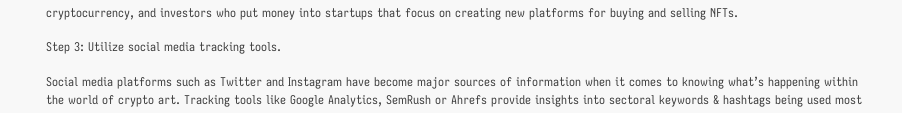cryptocurrency, and investors who put money into startups that focus on creating new platforms for buying and selling NFTs.

Step 3: Utilize social media tracking tools.

Social media platforms such as Twitter and Instagram have become major sources of information when it comes to knowing what’s happening within the world of crypto art. Tracking tools like Google Analytics, SemRush or Ahrefs provide insights into sectoral keywords & hashtags being used most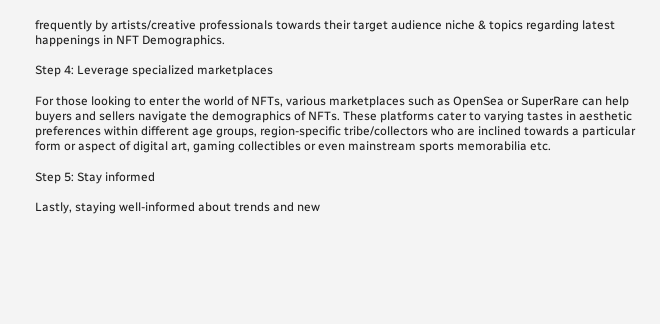frequently by artists/creative professionals towards their target audience niche & topics regarding latest happenings in NFT Demographics.

Step 4: Leverage specialized marketplaces

For those looking to enter the world of NFTs, various marketplaces such as OpenSea or SuperRare can help buyers and sellers navigate the demographics of NFTs. These platforms cater to varying tastes in aesthetic preferences within different age groups, region-specific tribe/collectors who are inclined towards a particular form or aspect of digital art, gaming collectibles or even mainstream sports memorabilia etc.

Step 5: Stay informed

Lastly, staying well-informed about trends and new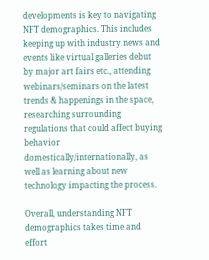developments is key to navigating NFT demographics. This includes keeping up with industry news and events like virtual galleries debut by major art fairs etc., attending webinars/seminars on the latest trends & happenings in the space, researching surrounding regulations that could affect buying behavior domestically/internationally, as well as learning about new technology impacting the process.

Overall, understanding NFT demographics takes time and effort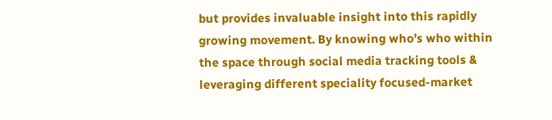but provides invaluable insight into this rapidly growing movement. By knowing who’s who within the space through social media tracking tools & leveraging different speciality focused-market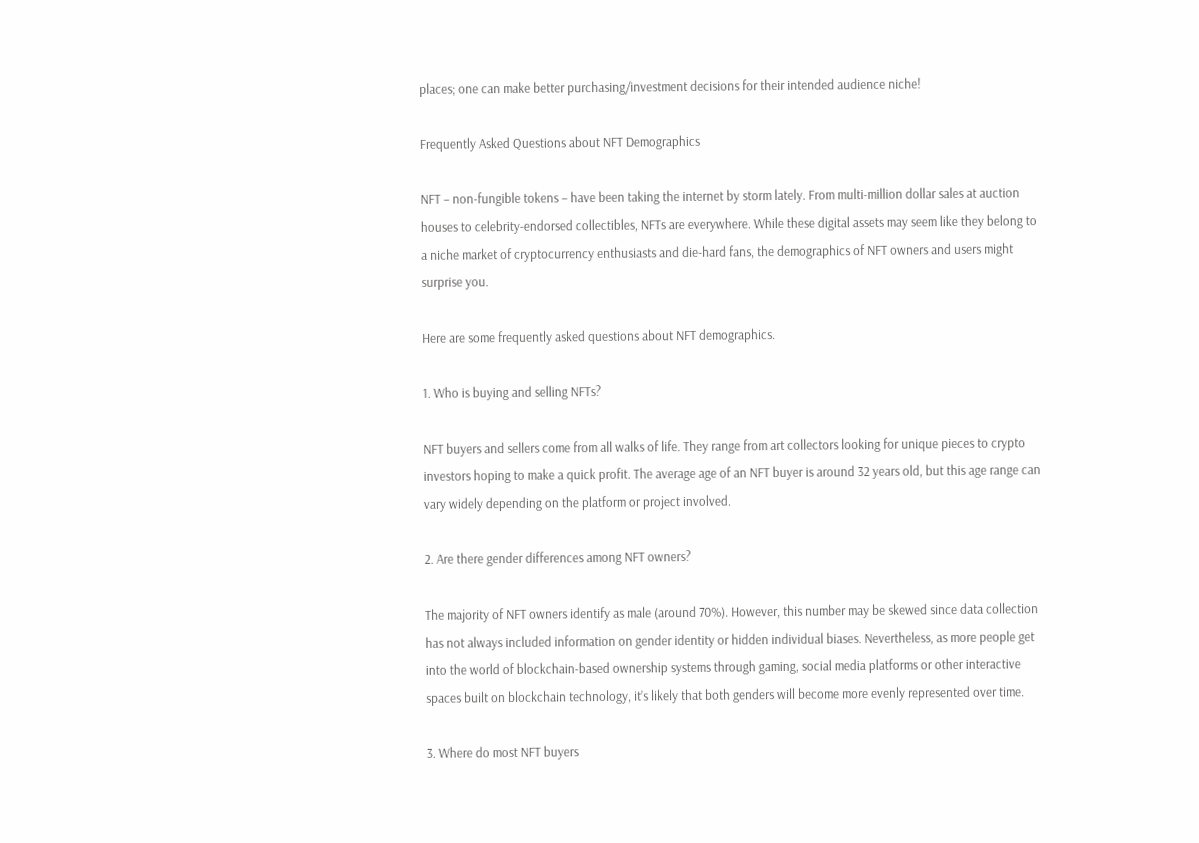places; one can make better purchasing/investment decisions for their intended audience niche!

Frequently Asked Questions about NFT Demographics

NFT – non-fungible tokens – have been taking the internet by storm lately. From multi-million dollar sales at auction houses to celebrity-endorsed collectibles, NFTs are everywhere. While these digital assets may seem like they belong to a niche market of cryptocurrency enthusiasts and die-hard fans, the demographics of NFT owners and users might surprise you.

Here are some frequently asked questions about NFT demographics.

1. Who is buying and selling NFTs?

NFT buyers and sellers come from all walks of life. They range from art collectors looking for unique pieces to crypto investors hoping to make a quick profit. The average age of an NFT buyer is around 32 years old, but this age range can vary widely depending on the platform or project involved.

2. Are there gender differences among NFT owners?

The majority of NFT owners identify as male (around 70%). However, this number may be skewed since data collection has not always included information on gender identity or hidden individual biases. Nevertheless, as more people get into the world of blockchain-based ownership systems through gaming, social media platforms or other interactive spaces built on blockchain technology, it’s likely that both genders will become more evenly represented over time.

3. Where do most NFT buyers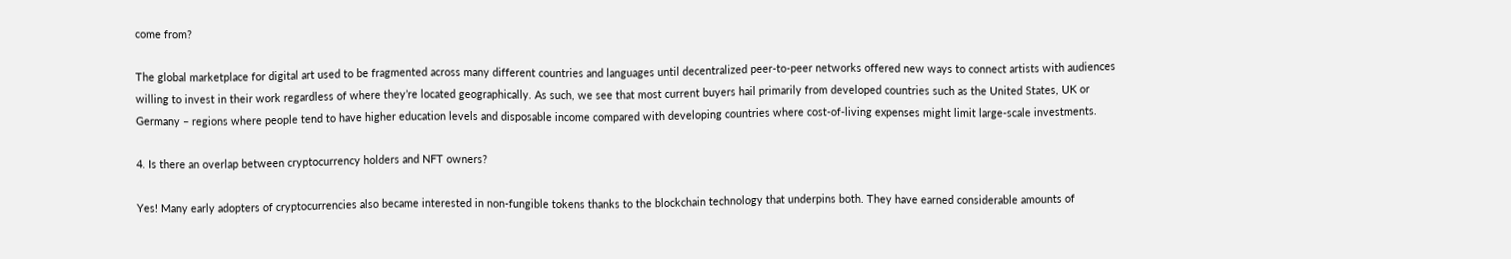come from?

The global marketplace for digital art used to be fragmented across many different countries and languages until decentralized peer-to-peer networks offered new ways to connect artists with audiences willing to invest in their work regardless of where they’re located geographically. As such, we see that most current buyers hail primarily from developed countries such as the United States, UK or Germany – regions where people tend to have higher education levels and disposable income compared with developing countries where cost-of-living expenses might limit large-scale investments.

4. Is there an overlap between cryptocurrency holders and NFT owners?

Yes! Many early adopters of cryptocurrencies also became interested in non-fungible tokens thanks to the blockchain technology that underpins both. They have earned considerable amounts of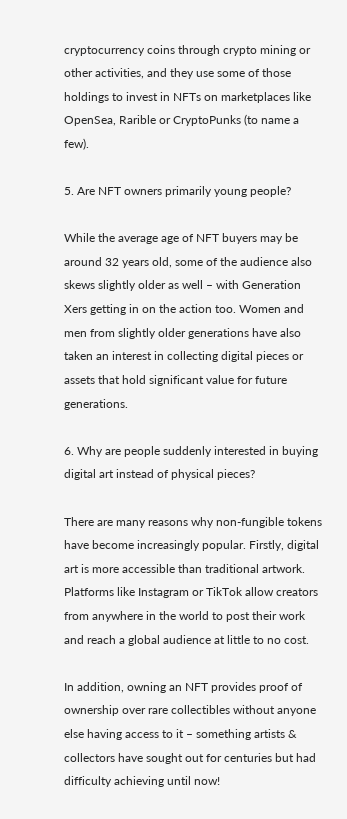cryptocurrency coins through crypto mining or other activities, and they use some of those holdings to invest in NFTs on marketplaces like OpenSea, Rarible or CryptoPunks (to name a few).

5. Are NFT owners primarily young people?

While the average age of NFT buyers may be around 32 years old, some of the audience also skews slightly older as well – with Generation Xers getting in on the action too. Women and men from slightly older generations have also taken an interest in collecting digital pieces or assets that hold significant value for future generations.

6. Why are people suddenly interested in buying digital art instead of physical pieces?

There are many reasons why non-fungible tokens have become increasingly popular. Firstly, digital art is more accessible than traditional artwork. Platforms like Instagram or TikTok allow creators from anywhere in the world to post their work and reach a global audience at little to no cost.

In addition, owning an NFT provides proof of ownership over rare collectibles without anyone else having access to it – something artists & collectors have sought out for centuries but had difficulty achieving until now!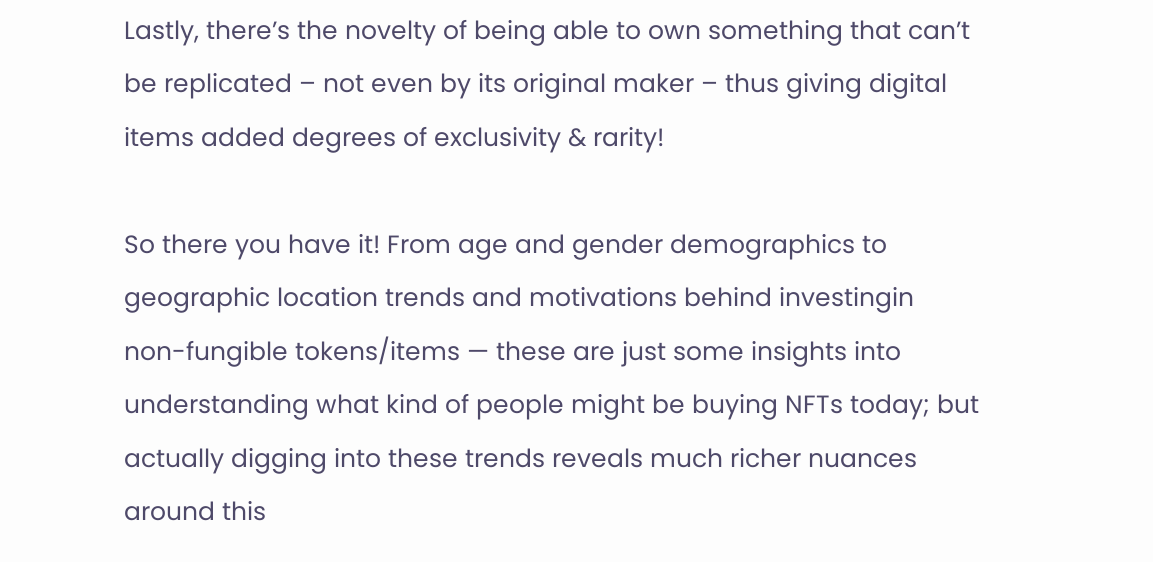Lastly, there’s the novelty of being able to own something that can’t be replicated – not even by its original maker – thus giving digital items added degrees of exclusivity & rarity!

So there you have it! From age and gender demographics to geographic location trends and motivations behind investingin non-fungible tokens/items — these are just some insights into understanding what kind of people might be buying NFTs today; but actually digging into these trends reveals much richer nuances around this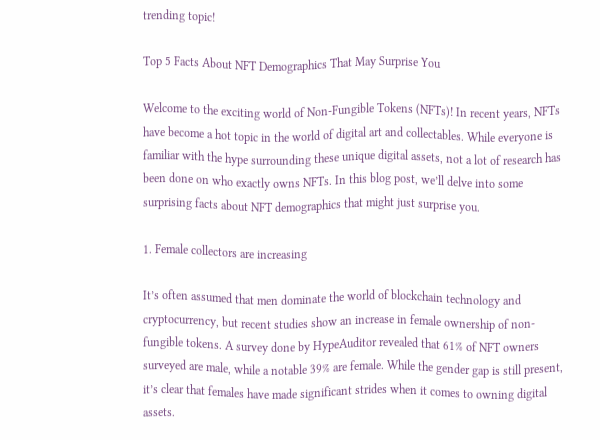trending topic!

Top 5 Facts About NFT Demographics That May Surprise You

Welcome to the exciting world of Non-Fungible Tokens (NFTs)! In recent years, NFTs have become a hot topic in the world of digital art and collectables. While everyone is familiar with the hype surrounding these unique digital assets, not a lot of research has been done on who exactly owns NFTs. In this blog post, we’ll delve into some surprising facts about NFT demographics that might just surprise you.

1. Female collectors are increasing

It’s often assumed that men dominate the world of blockchain technology and cryptocurrency, but recent studies show an increase in female ownership of non-fungible tokens. A survey done by HypeAuditor revealed that 61% of NFT owners surveyed are male, while a notable 39% are female. While the gender gap is still present, it’s clear that females have made significant strides when it comes to owning digital assets.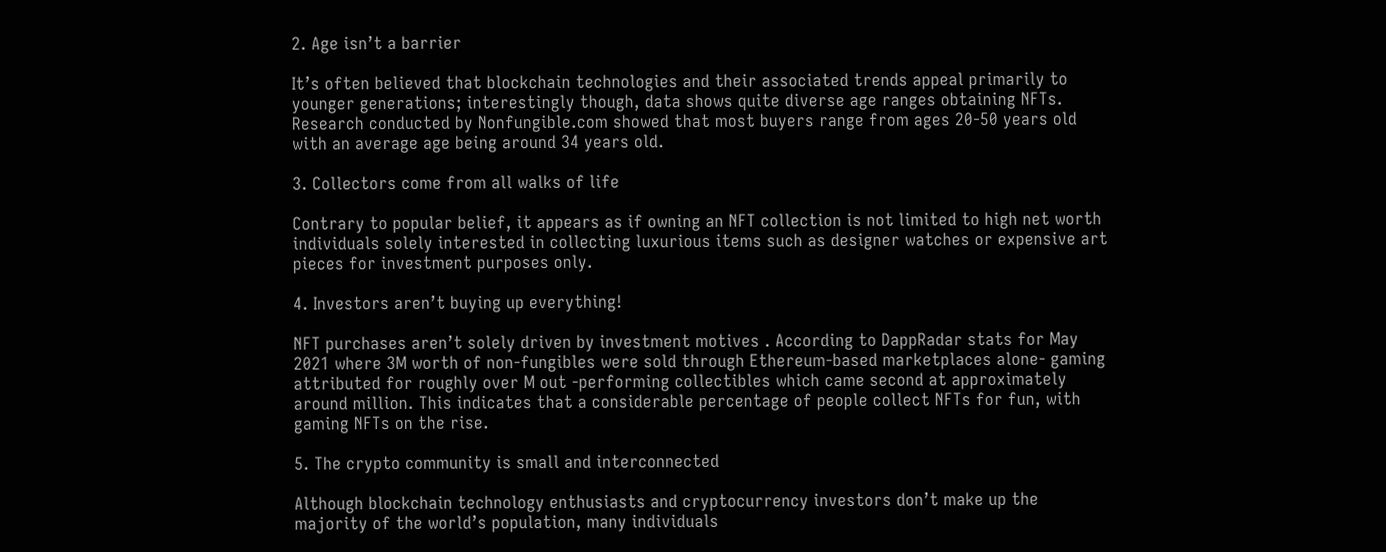2. Age isn’t a barrier

It’s often believed that blockchain technologies and their associated trends appeal primarily to younger generations; interestingly though, data shows quite diverse age ranges obtaining NFTs. Research conducted by Nonfungible.com showed that most buyers range from ages 20-50 years old with an average age being around 34 years old.

3. Collectors come from all walks of life

Contrary to popular belief, it appears as if owning an NFT collection is not limited to high net worth individuals solely interested in collecting luxurious items such as designer watches or expensive art pieces for investment purposes only.

4. Investors aren’t buying up everything!

NFT purchases aren’t solely driven by investment motives . According to DappRadar stats for May 2021 where 3M worth of non-fungibles were sold through Ethereum-based marketplaces alone- gaming attributed for roughly over M out -performing collectibles which came second at approximately around million. This indicates that a considerable percentage of people collect NFTs for fun, with gaming NFTs on the rise.

5. The crypto community is small and interconnected

Although blockchain technology enthusiasts and cryptocurrency investors don’t make up the majority of the world’s population, many individuals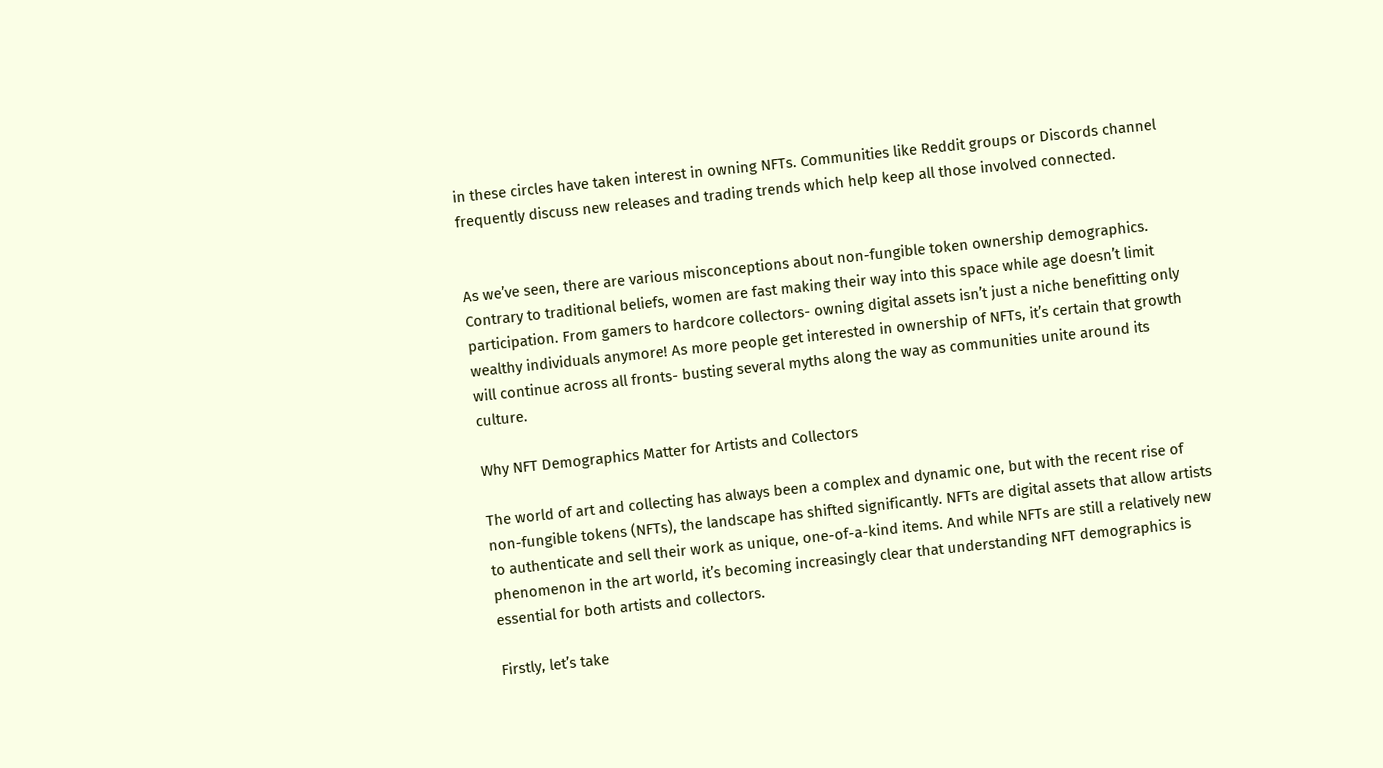in these circles have taken interest in owning NFTs. Communities like Reddit groups or Discords channel frequently discuss new releases and trading trends which help keep all those involved connected.


As we’ve seen, there are various misconceptions about non-fungible token ownership demographics. Contrary to traditional beliefs, women are fast making their way into this space while age doesn’t limit participation. From gamers to hardcore collectors- owning digital assets isn’t just a niche benefitting only wealthy individuals anymore! As more people get interested in ownership of NFTs, it’s certain that growth will continue across all fronts- busting several myths along the way as communities unite around its culture.

Why NFT Demographics Matter for Artists and Collectors

The world of art and collecting has always been a complex and dynamic one, but with the recent rise of non-fungible tokens (NFTs), the landscape has shifted significantly. NFTs are digital assets that allow artists to authenticate and sell their work as unique, one-of-a-kind items. And while NFTs are still a relatively new phenomenon in the art world, it’s becoming increasingly clear that understanding NFT demographics is essential for both artists and collectors.

Firstly, let’s take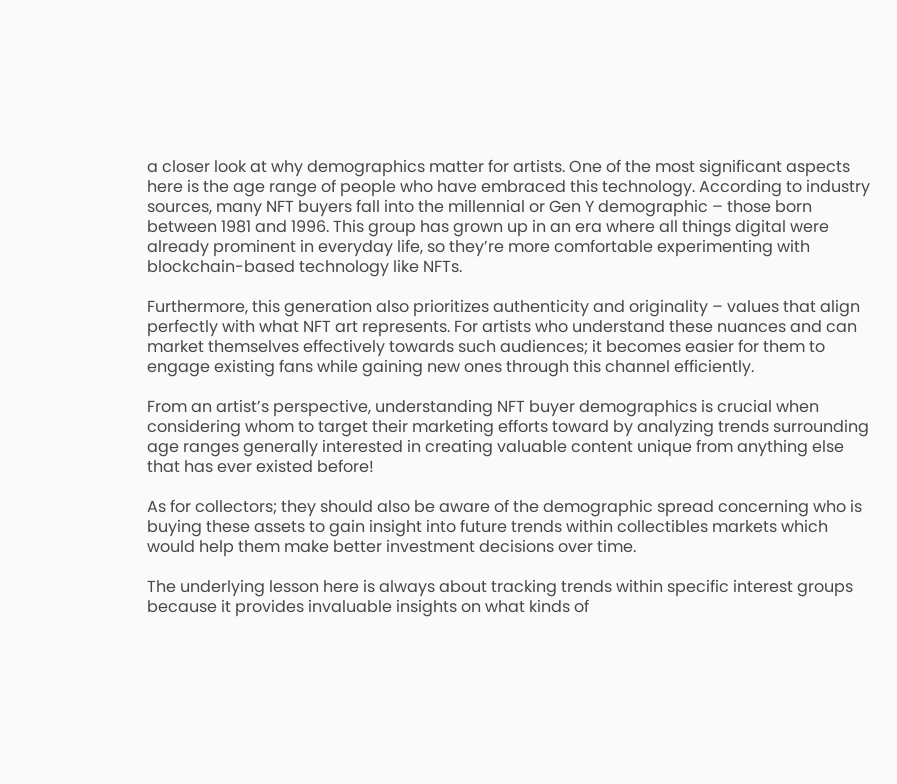a closer look at why demographics matter for artists. One of the most significant aspects here is the age range of people who have embraced this technology. According to industry sources, many NFT buyers fall into the millennial or Gen Y demographic – those born between 1981 and 1996. This group has grown up in an era where all things digital were already prominent in everyday life, so they’re more comfortable experimenting with blockchain-based technology like NFTs.

Furthermore, this generation also prioritizes authenticity and originality – values that align perfectly with what NFT art represents. For artists who understand these nuances and can market themselves effectively towards such audiences; it becomes easier for them to engage existing fans while gaining new ones through this channel efficiently.

From an artist’s perspective, understanding NFT buyer demographics is crucial when considering whom to target their marketing efforts toward by analyzing trends surrounding age ranges generally interested in creating valuable content unique from anything else that has ever existed before!

As for collectors; they should also be aware of the demographic spread concerning who is buying these assets to gain insight into future trends within collectibles markets which would help them make better investment decisions over time.

The underlying lesson here is always about tracking trends within specific interest groups because it provides invaluable insights on what kinds of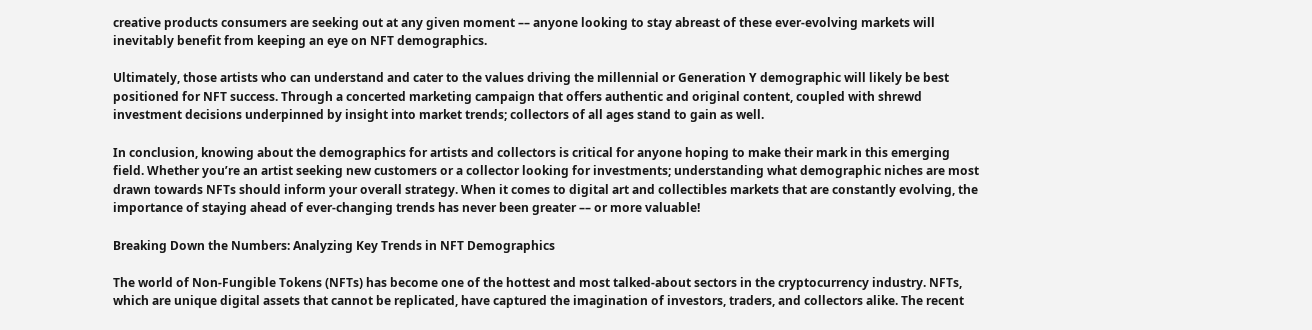creative products consumers are seeking out at any given moment –– anyone looking to stay abreast of these ever-evolving markets will inevitably benefit from keeping an eye on NFT demographics.

Ultimately, those artists who can understand and cater to the values driving the millennial or Generation Y demographic will likely be best positioned for NFT success. Through a concerted marketing campaign that offers authentic and original content, coupled with shrewd investment decisions underpinned by insight into market trends; collectors of all ages stand to gain as well.

In conclusion, knowing about the demographics for artists and collectors is critical for anyone hoping to make their mark in this emerging field. Whether you’re an artist seeking new customers or a collector looking for investments; understanding what demographic niches are most drawn towards NFTs should inform your overall strategy. When it comes to digital art and collectibles markets that are constantly evolving, the importance of staying ahead of ever-changing trends has never been greater –– or more valuable!

Breaking Down the Numbers: Analyzing Key Trends in NFT Demographics

The world of Non-Fungible Tokens (NFTs) has become one of the hottest and most talked-about sectors in the cryptocurrency industry. NFTs, which are unique digital assets that cannot be replicated, have captured the imagination of investors, traders, and collectors alike. The recent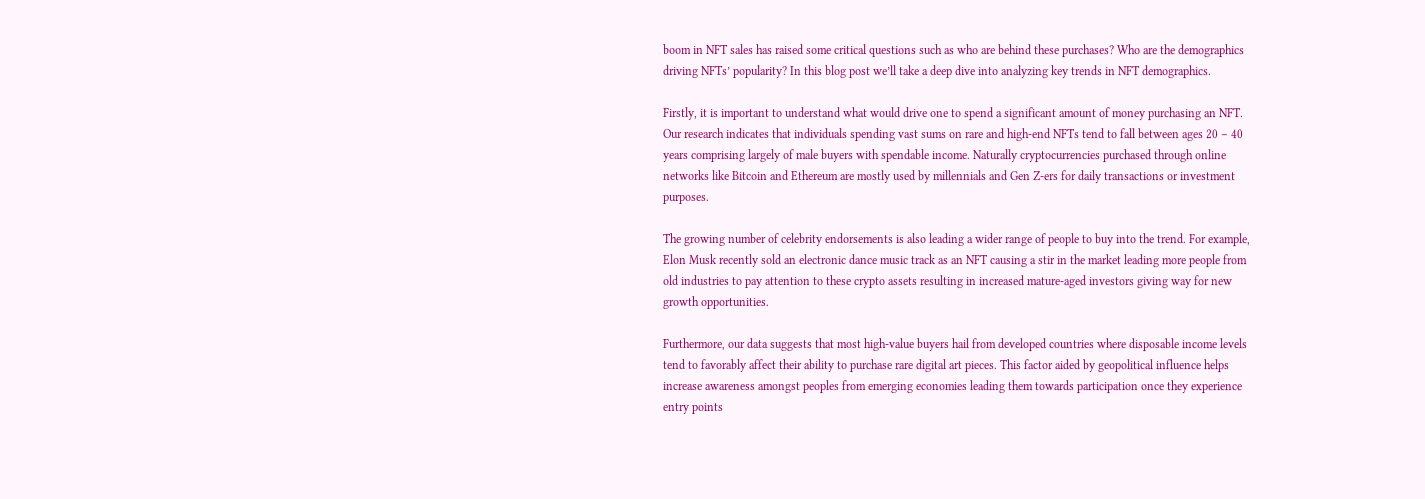boom in NFT sales has raised some critical questions such as who are behind these purchases? Who are the demographics driving NFTs’ popularity? In this blog post we’ll take a deep dive into analyzing key trends in NFT demographics.

Firstly, it is important to understand what would drive one to spend a significant amount of money purchasing an NFT. Our research indicates that individuals spending vast sums on rare and high-end NFTs tend to fall between ages 20 – 40 years comprising largely of male buyers with spendable income. Naturally cryptocurrencies purchased through online networks like Bitcoin and Ethereum are mostly used by millennials and Gen Z-ers for daily transactions or investment purposes.

The growing number of celebrity endorsements is also leading a wider range of people to buy into the trend. For example, Elon Musk recently sold an electronic dance music track as an NFT causing a stir in the market leading more people from old industries to pay attention to these crypto assets resulting in increased mature-aged investors giving way for new growth opportunities.

Furthermore, our data suggests that most high-value buyers hail from developed countries where disposable income levels tend to favorably affect their ability to purchase rare digital art pieces. This factor aided by geopolitical influence helps increase awareness amongst peoples from emerging economies leading them towards participation once they experience entry points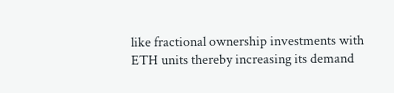like fractional ownership investments with ETH units thereby increasing its demand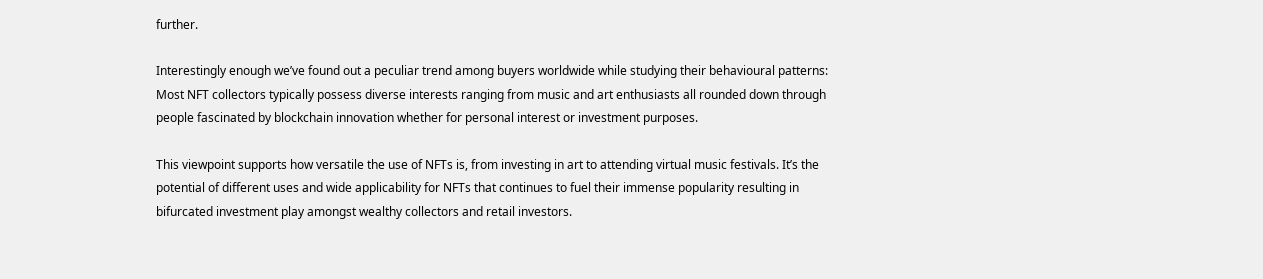further.

Interestingly enough we’ve found out a peculiar trend among buyers worldwide while studying their behavioural patterns: Most NFT collectors typically possess diverse interests ranging from music and art enthusiasts all rounded down through people fascinated by blockchain innovation whether for personal interest or investment purposes.

This viewpoint supports how versatile the use of NFTs is, from investing in art to attending virtual music festivals. It’s the potential of different uses and wide applicability for NFTs that continues to fuel their immense popularity resulting in bifurcated investment play amongst wealthy collectors and retail investors.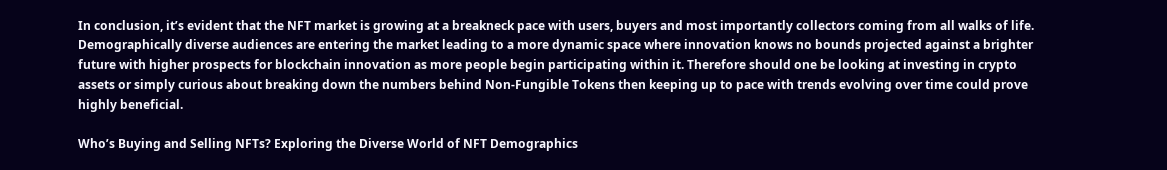In conclusion, it’s evident that the NFT market is growing at a breakneck pace with users, buyers and most importantly collectors coming from all walks of life. Demographically diverse audiences are entering the market leading to a more dynamic space where innovation knows no bounds projected against a brighter future with higher prospects for blockchain innovation as more people begin participating within it. Therefore should one be looking at investing in crypto assets or simply curious about breaking down the numbers behind Non-Fungible Tokens then keeping up to pace with trends evolving over time could prove highly beneficial.

Who’s Buying and Selling NFTs? Exploring the Diverse World of NFT Demographics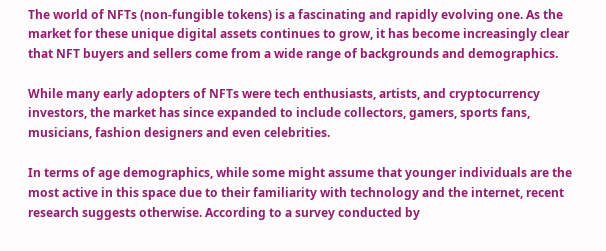The world of NFTs (non-fungible tokens) is a fascinating and rapidly evolving one. As the market for these unique digital assets continues to grow, it has become increasingly clear that NFT buyers and sellers come from a wide range of backgrounds and demographics.

While many early adopters of NFTs were tech enthusiasts, artists, and cryptocurrency investors, the market has since expanded to include collectors, gamers, sports fans, musicians, fashion designers and even celebrities.

In terms of age demographics, while some might assume that younger individuals are the most active in this space due to their familiarity with technology and the internet, recent research suggests otherwise. According to a survey conducted by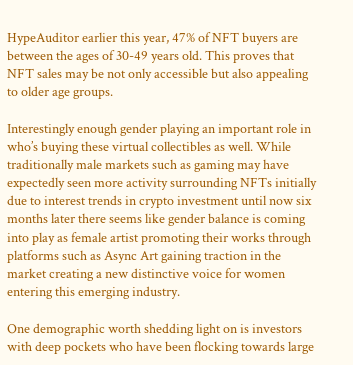HypeAuditor earlier this year, 47% of NFT buyers are between the ages of 30-49 years old. This proves that NFT sales may be not only accessible but also appealing to older age groups.

Interestingly enough gender playing an important role in who’s buying these virtual collectibles as well. While traditionally male markets such as gaming may have expectedly seen more activity surrounding NFTs initially due to interest trends in crypto investment until now six months later there seems like gender balance is coming into play as female artist promoting their works through platforms such as Async Art gaining traction in the market creating a new distinctive voice for women entering this emerging industry.

One demographic worth shedding light on is investors with deep pockets who have been flocking towards large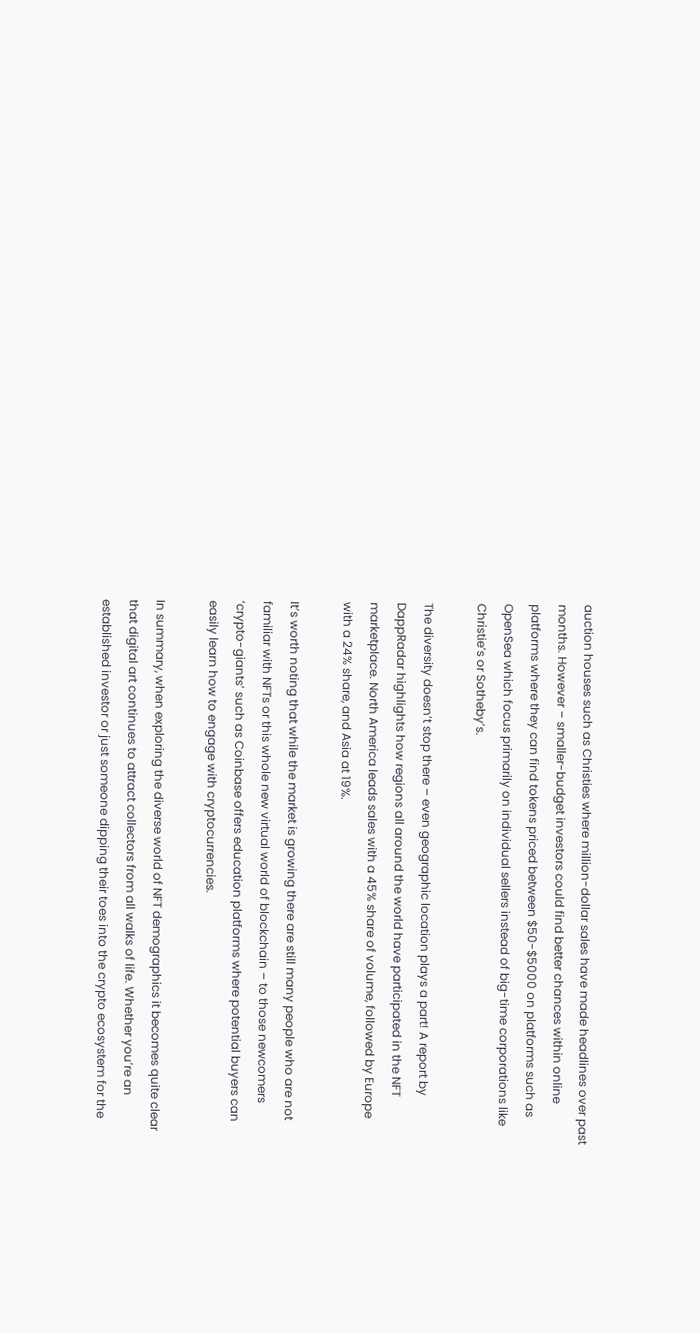auction houses such as Christies where million-dollar sales have made headlines over past months. However – smaller-budget investors could find better chances within online platforms where they can find tokens priced between $50-$5000 on platforms such as OpenSea which focus primarily on individual sellers instead of big-time corporations like Christie’s or Sotheby’s.

The diversity doesn’t stop there – even geographic location plays a part! A report by DappRadar highlights how regions all around the world have participated in the NFT marketplace. North America leads sales with a 45% share of volume, followed by Europe with a 24% share, and Asia at 19%.

It’s worth noting that while the market is growing there are still many people who are not familiar with NFTs or this whole new virtual world of blockchain – to those newcomers ‘crypto-giants’ such as Coinbase offers education platforms where potential buyers can easily learn how to engage with cryptocurrencies.

In summary, when exploring the diverse world of NFT demographics it becomes quite clear that digital art continues to attract collectors from all walks of life. Whether you’re an established investor or just someone dipping their toes into the crypto ecosystem for the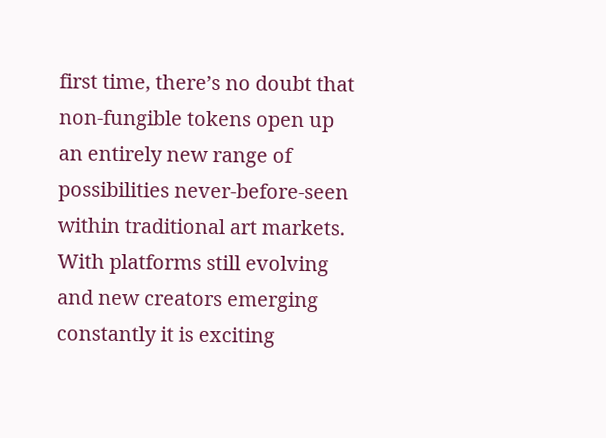first time, there’s no doubt that non-fungible tokens open up an entirely new range of possibilities never-before-seen within traditional art markets. With platforms still evolving and new creators emerging constantly it is exciting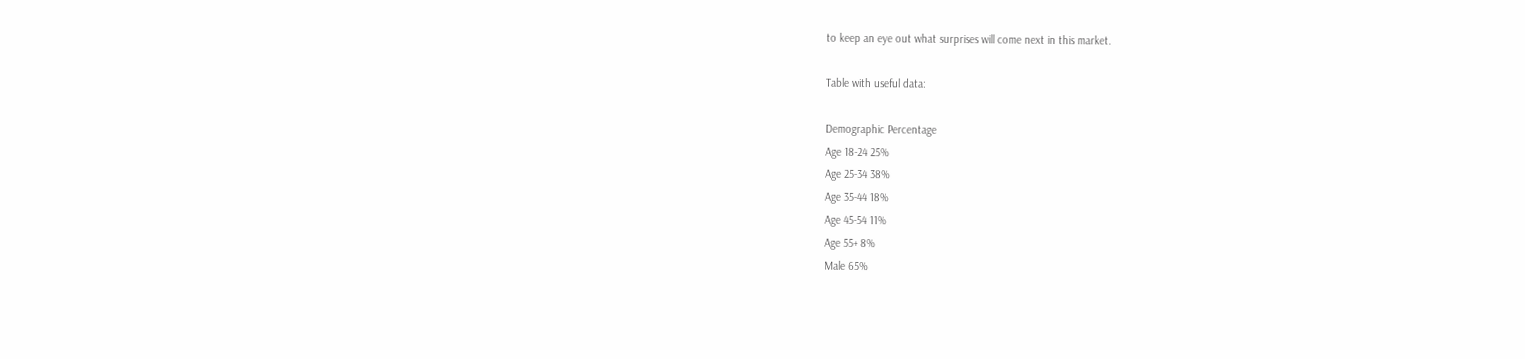to keep an eye out what surprises will come next in this market.

Table with useful data:

Demographic Percentage
Age 18-24 25%
Age 25-34 38%
Age 35-44 18%
Age 45-54 11%
Age 55+ 8%
Male 65%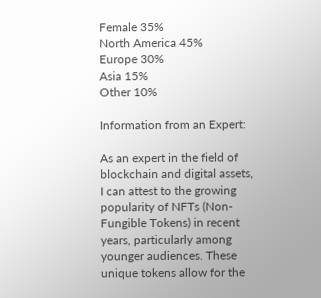Female 35%
North America 45%
Europe 30%
Asia 15%
Other 10%

Information from an Expert:

As an expert in the field of blockchain and digital assets, I can attest to the growing popularity of NFTs (Non-Fungible Tokens) in recent years, particularly among younger audiences. These unique tokens allow for the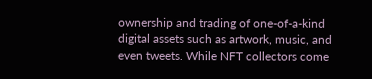ownership and trading of one-of-a-kind digital assets such as artwork, music, and even tweets. While NFT collectors come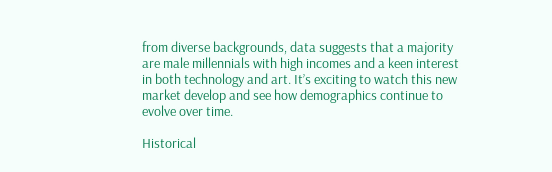from diverse backgrounds, data suggests that a majority are male millennials with high incomes and a keen interest in both technology and art. It’s exciting to watch this new market develop and see how demographics continue to evolve over time.

Historical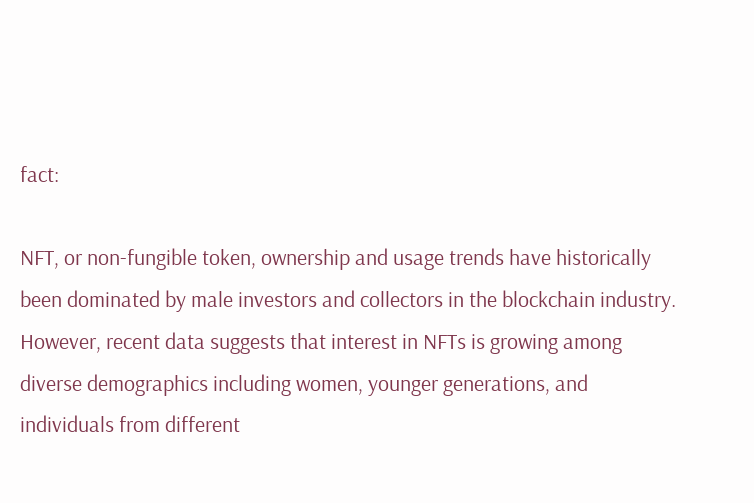fact:

NFT, or non-fungible token, ownership and usage trends have historically been dominated by male investors and collectors in the blockchain industry. However, recent data suggests that interest in NFTs is growing among diverse demographics including women, younger generations, and individuals from different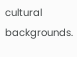cultural backgrounds.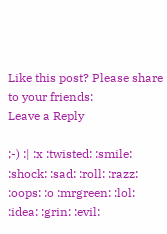Like this post? Please share to your friends:
Leave a Reply

;-) :| :x :twisted: :smile: :shock: :sad: :roll: :razz: :oops: :o :mrgreen: :lol: :idea: :grin: :evil: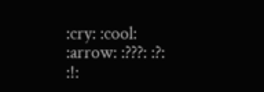:cry: :cool: :arrow: :???: :?: :!: